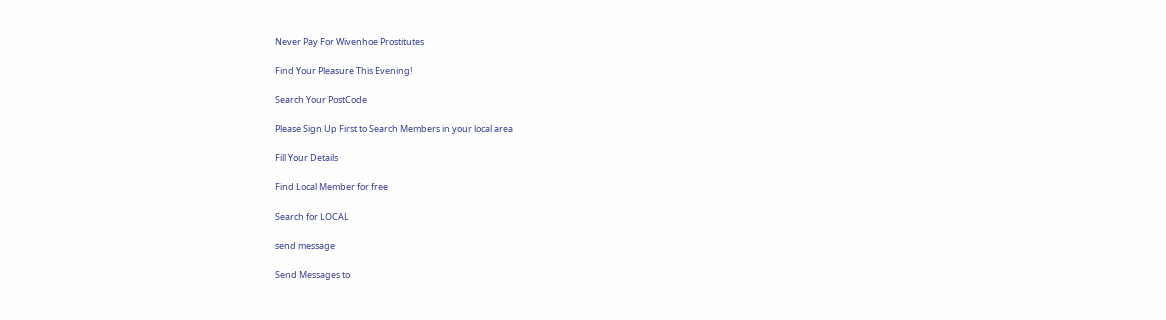Never Pay For Wivenhoe Prostitutes

Find Your Pleasure This Evening!

Search Your PostCode

Please Sign Up First to Search Members in your local area

Fill Your Details

Find Local Member for free

Search for LOCAL

send message

Send Messages to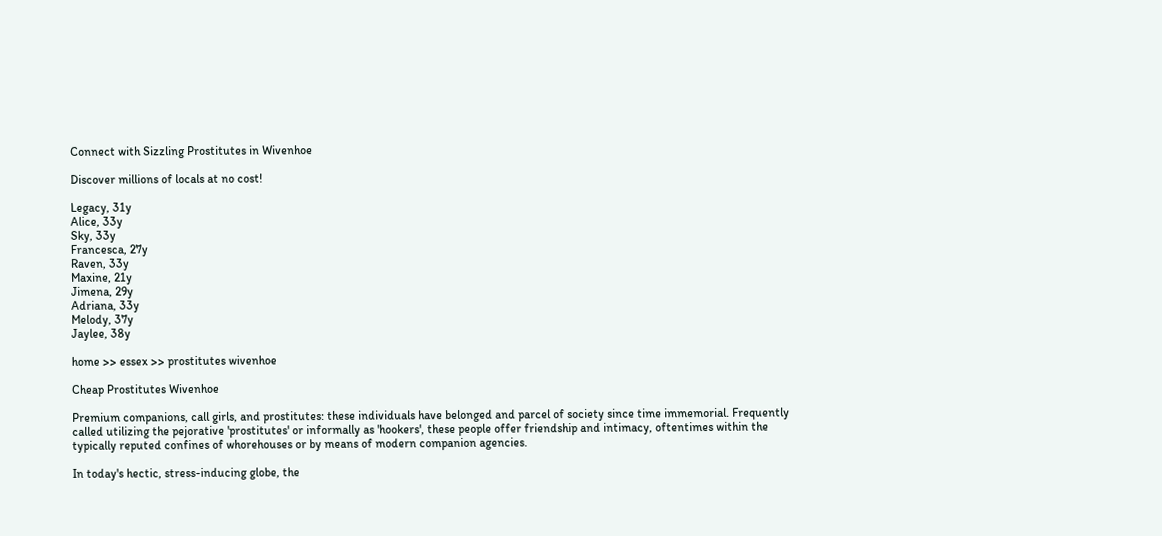Connect with Sizzling Prostitutes in Wivenhoe

Discover millions of locals at no cost!

Legacy, 31y
Alice, 33y
Sky, 33y
Francesca, 27y
Raven, 33y
Maxine, 21y
Jimena, 29y
Adriana, 33y
Melody, 37y
Jaylee, 38y

home >> essex >> prostitutes wivenhoe

Cheap Prostitutes Wivenhoe

Premium companions, call girls, and prostitutes: these individuals have belonged and parcel of society since time immemorial. Frequently called utilizing the pejorative 'prostitutes' or informally as 'hookers', these people offer friendship and intimacy, oftentimes within the typically reputed confines of whorehouses or by means of modern companion agencies.

In today's hectic, stress-inducing globe, the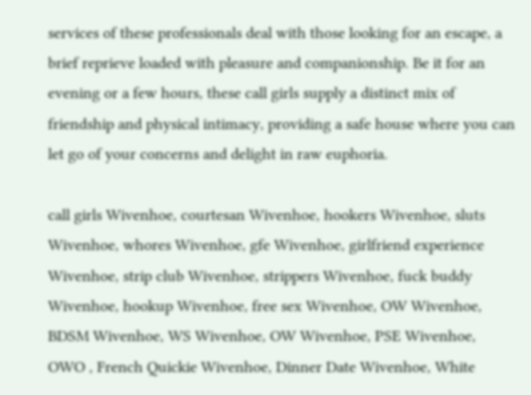services of these professionals deal with those looking for an escape, a brief reprieve loaded with pleasure and companionship. Be it for an evening or a few hours, these call girls supply a distinct mix of friendship and physical intimacy, providing a safe house where you can let go of your concerns and delight in raw euphoria.

call girls Wivenhoe, courtesan Wivenhoe, hookers Wivenhoe, sluts Wivenhoe, whores Wivenhoe, gfe Wivenhoe, girlfriend experience Wivenhoe, strip club Wivenhoe, strippers Wivenhoe, fuck buddy Wivenhoe, hookup Wivenhoe, free sex Wivenhoe, OW Wivenhoe, BDSM Wivenhoe, WS Wivenhoe, OW Wivenhoe, PSE Wivenhoe, OWO , French Quickie Wivenhoe, Dinner Date Wivenhoe, White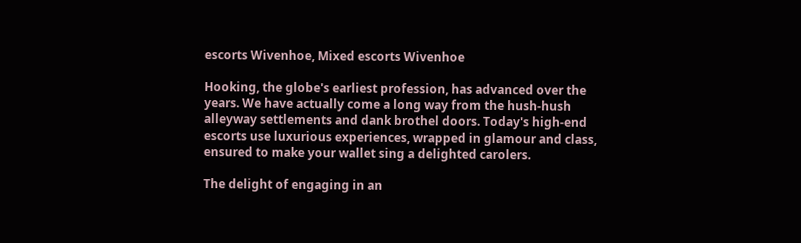escorts Wivenhoe, Mixed escorts Wivenhoe

Hooking, the globe's earliest profession, has advanced over the years. We have actually come a long way from the hush-hush alleyway settlements and dank brothel doors. Today's high-end escorts use luxurious experiences, wrapped in glamour and class, ensured to make your wallet sing a delighted carolers.

The delight of engaging in an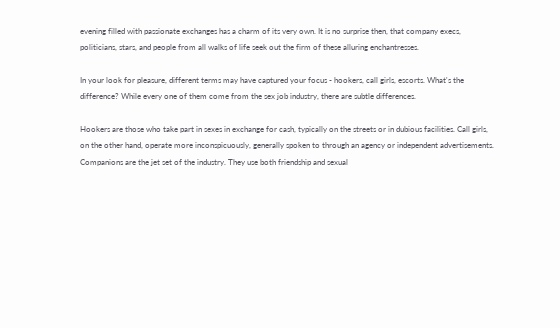evening filled with passionate exchanges has a charm of its very own. It is no surprise then, that company execs, politicians, stars, and people from all walks of life seek out the firm of these alluring enchantresses.

In your look for pleasure, different terms may have captured your focus - hookers, call girls, escorts. What's the difference? While every one of them come from the sex job industry, there are subtle differences.

Hookers are those who take part in sexes in exchange for cash, typically on the streets or in dubious facilities. Call girls, on the other hand, operate more inconspicuously, generally spoken to through an agency or independent advertisements. Companions are the jet set of the industry. They use both friendship and sexual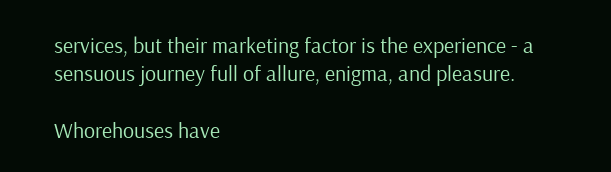services, but their marketing factor is the experience - a sensuous journey full of allure, enigma, and pleasure.

Whorehouses have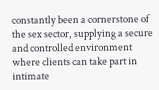constantly been a cornerstone of the sex sector, supplying a secure and controlled environment where clients can take part in intimate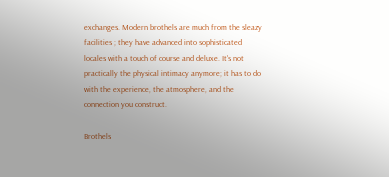exchanges. Modern brothels are much from the sleazy facilities ; they have advanced into sophisticated locales with a touch of course and deluxe. It's not practically the physical intimacy anymore; it has to do with the experience, the atmosphere, and the connection you construct.

Brothels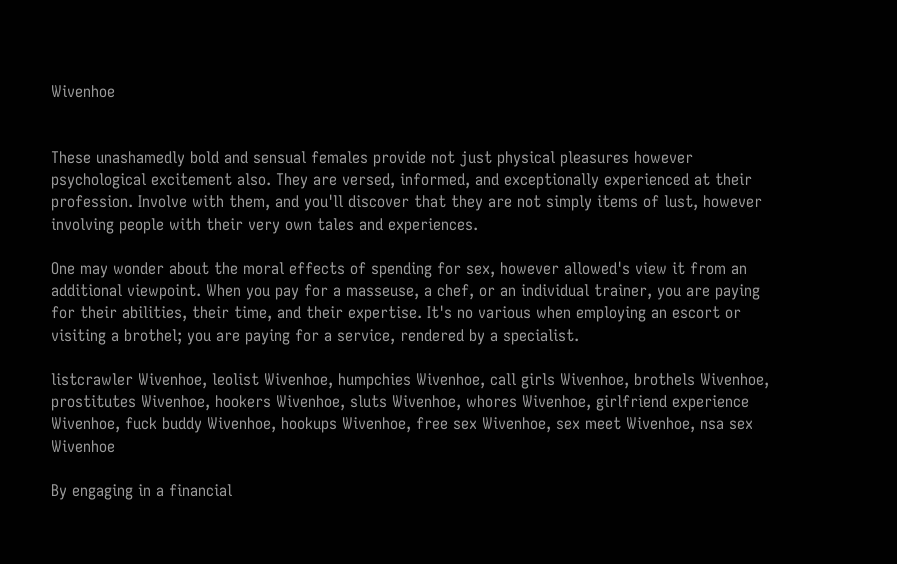Wivenhoe


These unashamedly bold and sensual females provide not just physical pleasures however psychological excitement also. They are versed, informed, and exceptionally experienced at their profession. Involve with them, and you'll discover that they are not simply items of lust, however involving people with their very own tales and experiences.

One may wonder about the moral effects of spending for sex, however allowed's view it from an additional viewpoint. When you pay for a masseuse, a chef, or an individual trainer, you are paying for their abilities, their time, and their expertise. It's no various when employing an escort or visiting a brothel; you are paying for a service, rendered by a specialist.

listcrawler Wivenhoe, leolist Wivenhoe, humpchies Wivenhoe, call girls Wivenhoe, brothels Wivenhoe, prostitutes Wivenhoe, hookers Wivenhoe, sluts Wivenhoe, whores Wivenhoe, girlfriend experience Wivenhoe, fuck buddy Wivenhoe, hookups Wivenhoe, free sex Wivenhoe, sex meet Wivenhoe, nsa sex Wivenhoe

By engaging in a financial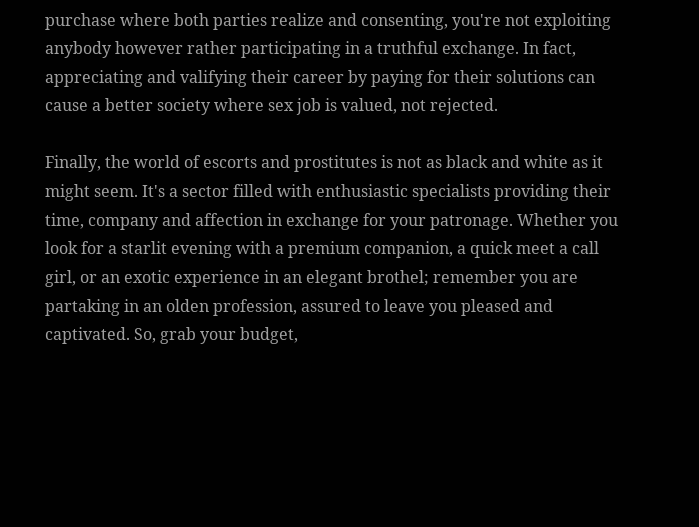purchase where both parties realize and consenting, you're not exploiting anybody however rather participating in a truthful exchange. In fact, appreciating and valifying their career by paying for their solutions can cause a better society where sex job is valued, not rejected.

Finally, the world of escorts and prostitutes is not as black and white as it might seem. It's a sector filled with enthusiastic specialists providing their time, company and affection in exchange for your patronage. Whether you look for a starlit evening with a premium companion, a quick meet a call girl, or an exotic experience in an elegant brothel; remember you are partaking in an olden profession, assured to leave you pleased and captivated. So, grab your budget,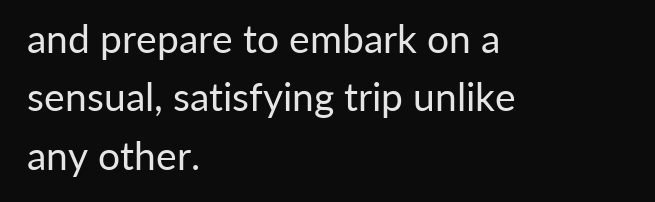and prepare to embark on a sensual, satisfying trip unlike any other.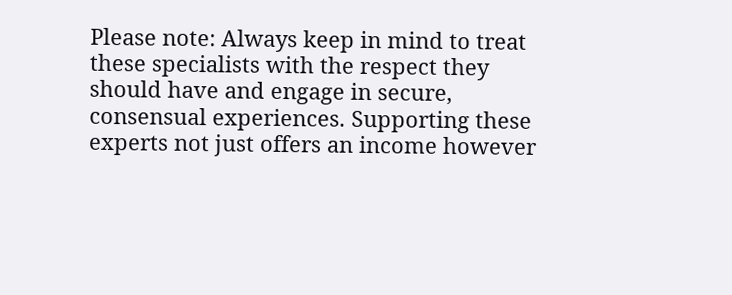Please note: Always keep in mind to treat these specialists with the respect they should have and engage in secure, consensual experiences. Supporting these experts not just offers an income however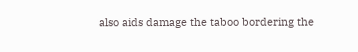also aids damage the taboo bordering the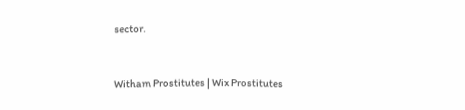sector.


Witham Prostitutes | Wix Prostitutes